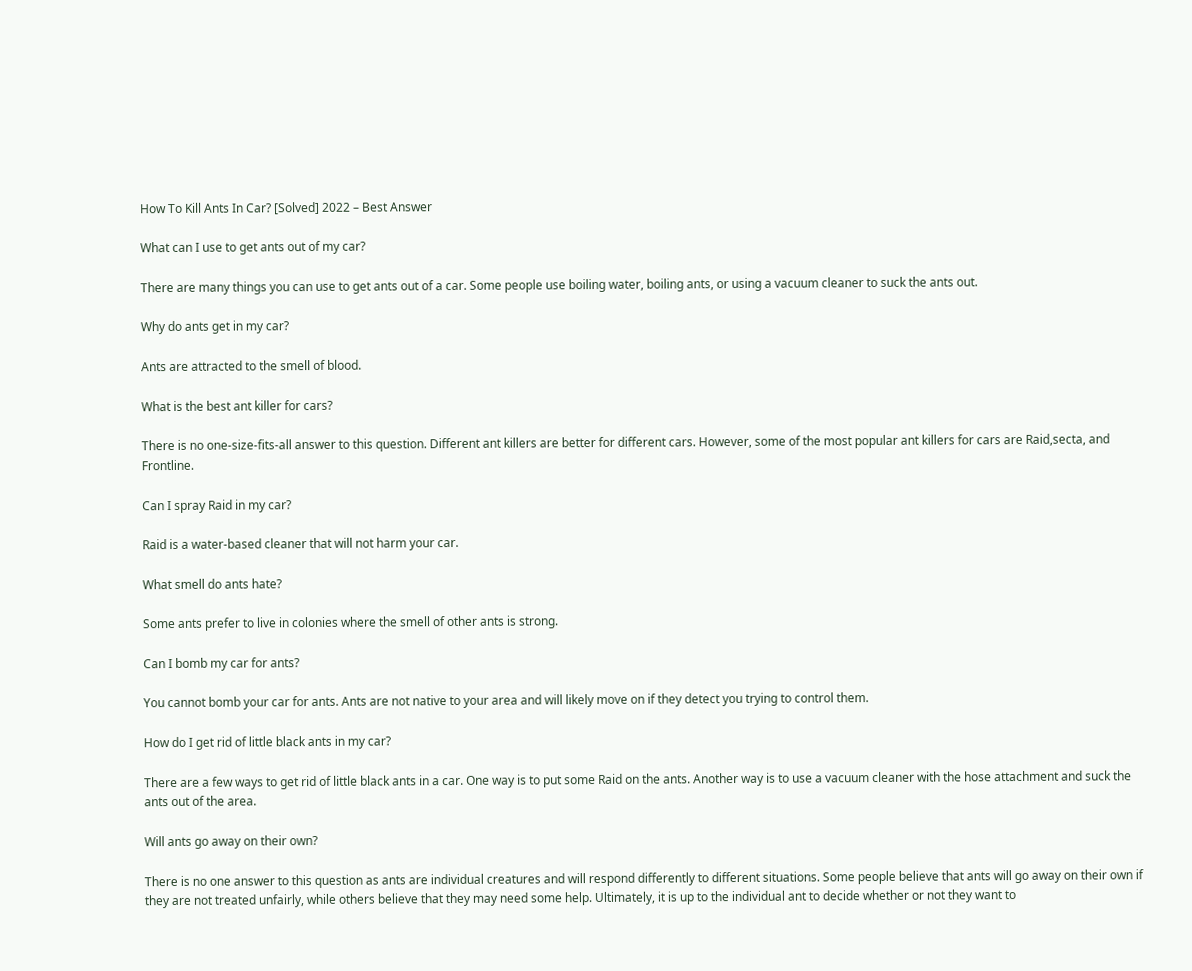How To Kill Ants In Car? [Solved] 2022 – Best Answer

What can I use to get ants out of my car?

There are many things you can use to get ants out of a car. Some people use boiling water, boiling ants, or using a vacuum cleaner to suck the ants out.

Why do ants get in my car?

Ants are attracted to the smell of blood.

What is the best ant killer for cars?

There is no one-size-fits-all answer to this question. Different ant killers are better for different cars. However, some of the most popular ant killers for cars are Raid,secta, and Frontline.

Can I spray Raid in my car?

Raid is a water-based cleaner that will not harm your car.

What smell do ants hate?

Some ants prefer to live in colonies where the smell of other ants is strong.

Can I bomb my car for ants?

You cannot bomb your car for ants. Ants are not native to your area and will likely move on if they detect you trying to control them.

How do I get rid of little black ants in my car?

There are a few ways to get rid of little black ants in a car. One way is to put some Raid on the ants. Another way is to use a vacuum cleaner with the hose attachment and suck the ants out of the area.

Will ants go away on their own?

There is no one answer to this question as ants are individual creatures and will respond differently to different situations. Some people believe that ants will go away on their own if they are not treated unfairly, while others believe that they may need some help. Ultimately, it is up to the individual ant to decide whether or not they want to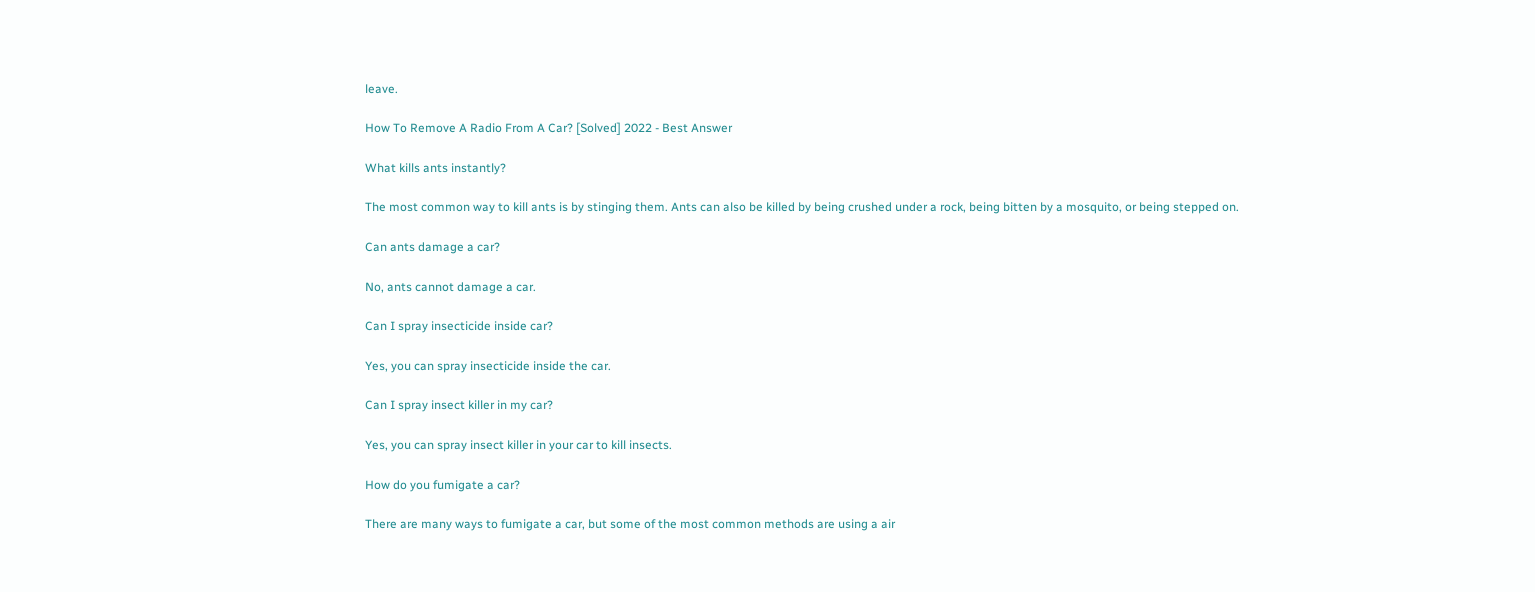leave.

How To Remove A Radio From A Car? [Solved] 2022 - Best Answer

What kills ants instantly?

The most common way to kill ants is by stinging them. Ants can also be killed by being crushed under a rock, being bitten by a mosquito, or being stepped on.

Can ants damage a car?

No, ants cannot damage a car.

Can I spray insecticide inside car?

Yes, you can spray insecticide inside the car.

Can I spray insect killer in my car?

Yes, you can spray insect killer in your car to kill insects.

How do you fumigate a car?

There are many ways to fumigate a car, but some of the most common methods are using a air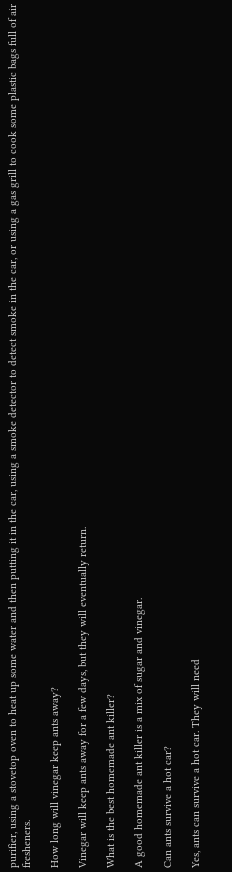purifier, using a stovetop oven to heat up some water and then putting it in the car, using a smoke detector to detect smoke in the car, or using a gas grill to cook some plastic bags full of air fresheners.

How long will vinegar keep ants away?

Vinegar will keep ants away for a few days, but they will eventually return.

What is the best homemade ant killer?

A good homemade ant killer is a mix of sugar and vinegar.

Can ants survive a hot car?

Yes, ants can survive a hot car. They will need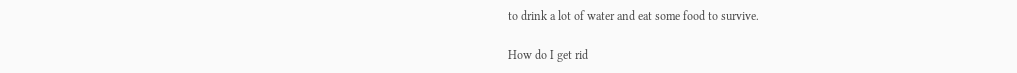to drink a lot of water and eat some food to survive.

How do I get rid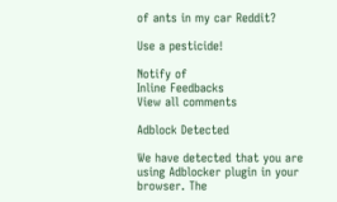of ants in my car Reddit?

Use a pesticide!

Notify of
Inline Feedbacks
View all comments

Adblock Detected

We have detected that you are using Adblocker plugin in your browser. The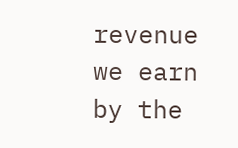revenue we earn by the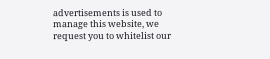advertisements is used to manage this website, we request you to whitelist our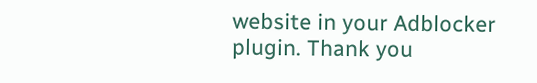website in your Adblocker plugin. Thank you